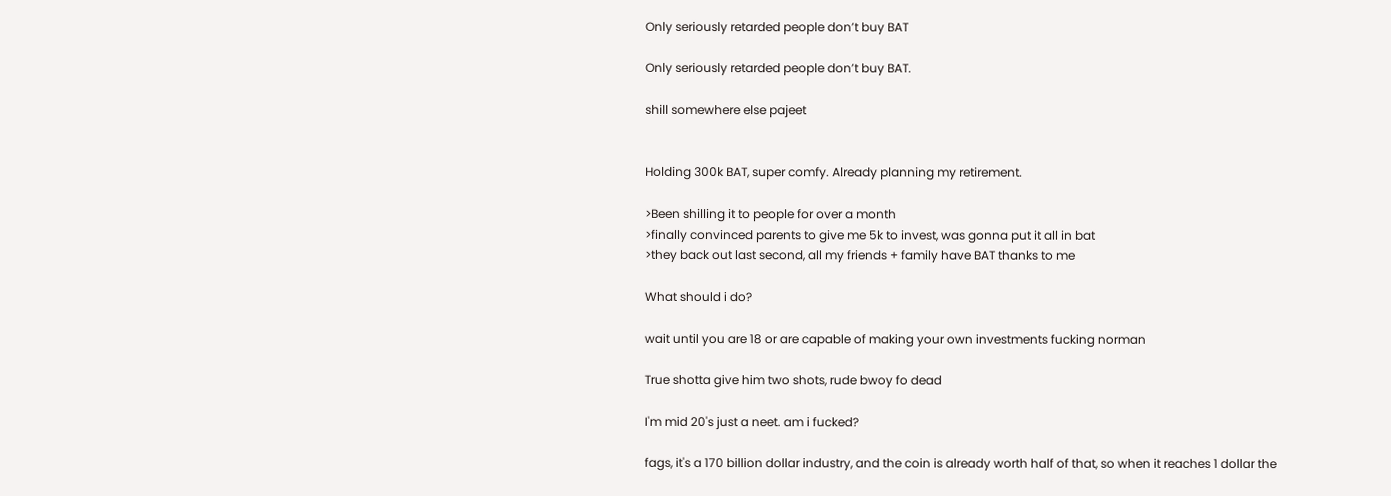Only seriously retarded people don’t buy BAT

Only seriously retarded people don’t buy BAT.

shill somewhere else pajeet


Holding 300k BAT, super comfy. Already planning my retirement.

>Been shilling it to people for over a month
>finally convinced parents to give me 5k to invest, was gonna put it all in bat
>they back out last second, all my friends + family have BAT thanks to me

What should i do?

wait until you are 18 or are capable of making your own investments fucking norman

True shotta give him two shots, rude bwoy fo dead

I'm mid 20's just a neet. am i fucked?

fags, it's a 170 billion dollar industry, and the coin is already worth half of that, so when it reaches 1 dollar the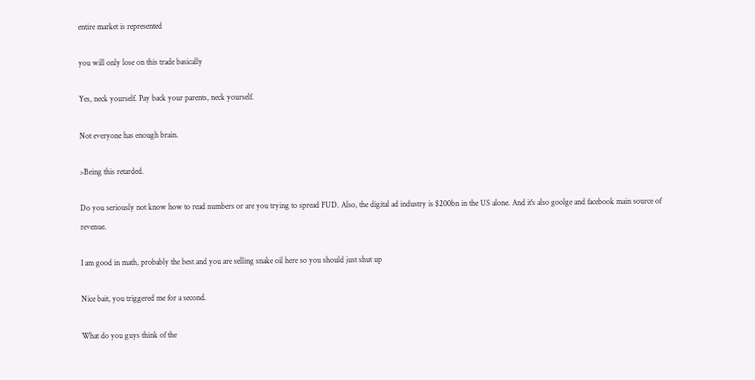entire market is represented

you will only lose on this trade basically

Yes, neck yourself. Pay back your parents, neck yourself.

Not everyone has enough brain.

>Being this retarded.

Do you seriously not know how to read numbers or are you trying to spread FUD. Also, the digital ad industry is $200bn in the US alone. And it's also goolge and facebook main source of revenue.

I am good in math, probably the best and you are selling snake oil here so you should just shut up

Nice bait, you triggered me for a second.

What do you guys think of the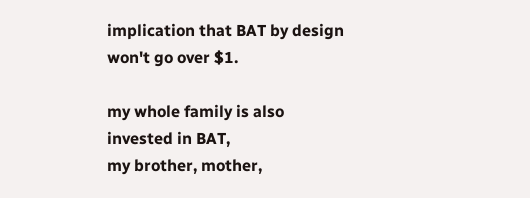implication that BAT by design won't go over $1.

my whole family is also invested in BAT,
my brother, mother,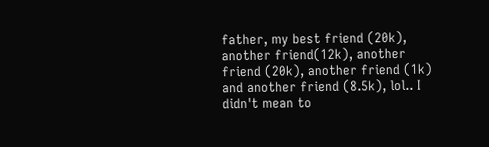father, my best friend (20k), another friend(12k), another friend (20k), another friend (1k) and another friend (8.5k), lol.. I didn't mean to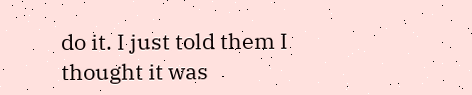do it. I just told them I thought it was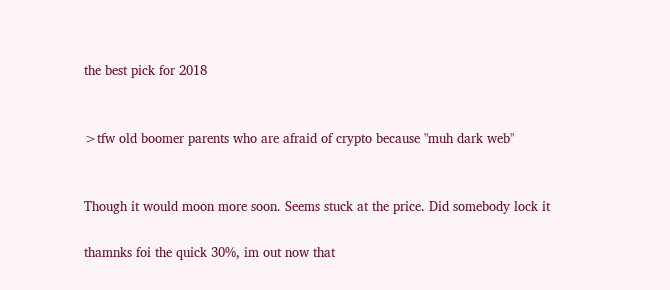the best pick for 2018


>tfw old boomer parents who are afraid of crypto because "muh dark web"


Though it would moon more soon. Seems stuck at the price. Did somebody lock it

thamnks foi the quick 30%, im out now that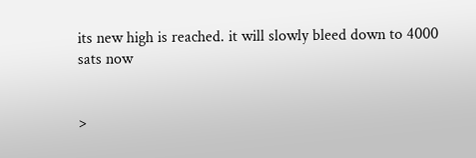its new high is reached. it will slowly bleed down to 4000 sats now


>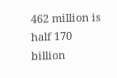462 million is half 170 billion